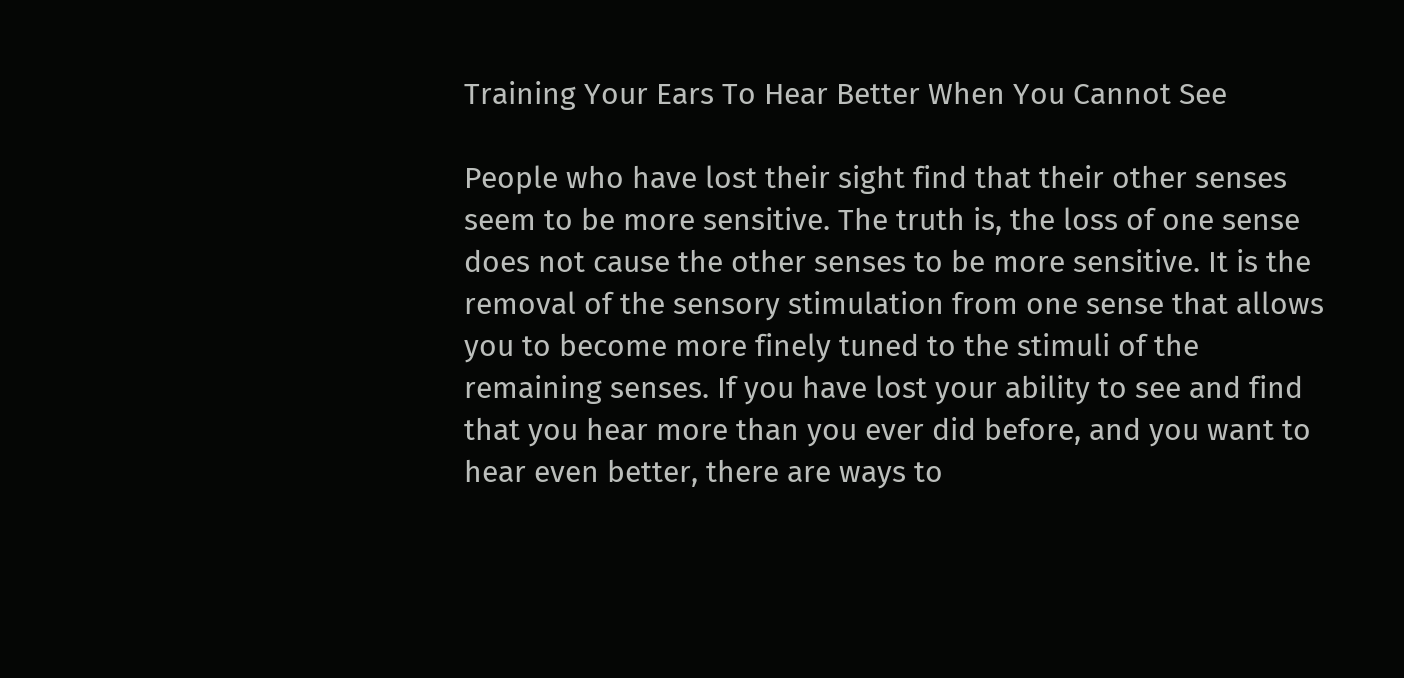Training Your Ears To Hear Better When You Cannot See

People who have lost their sight find that their other senses seem to be more sensitive. The truth is, the loss of one sense does not cause the other senses to be more sensitive. It is the removal of the sensory stimulation from one sense that allows you to become more finely tuned to the stimuli of the remaining senses. If you have lost your ability to see and find that you hear more than you ever did before, and you want to hear even better, there are ways to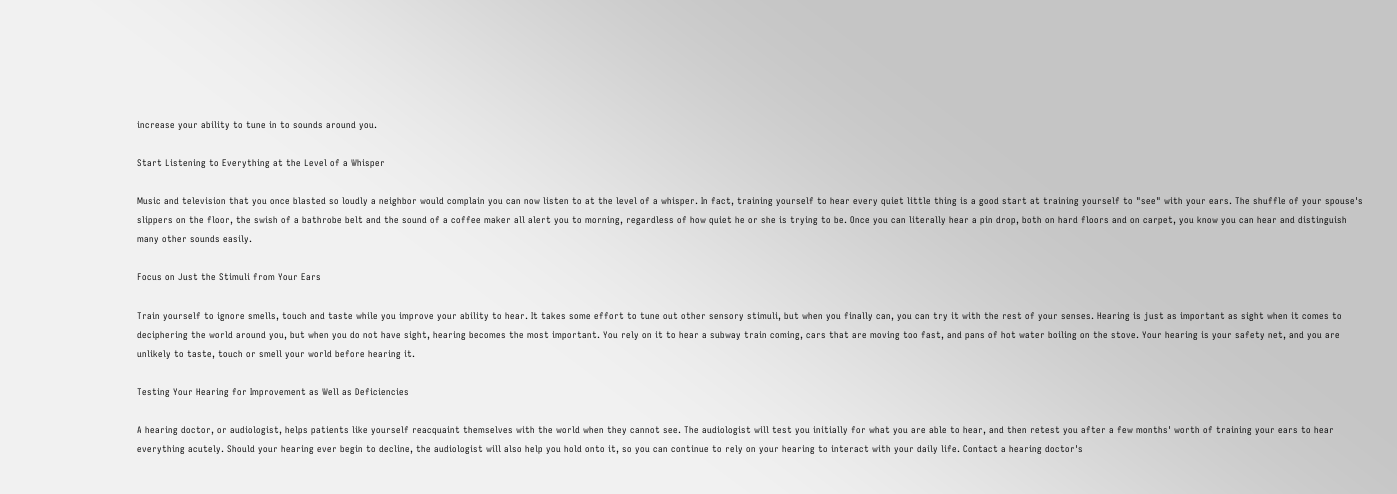increase your ability to tune in to sounds around you.

Start Listening to Everything at the Level of a Whisper

Music and television that you once blasted so loudly a neighbor would complain you can now listen to at the level of a whisper. In fact, training yourself to hear every quiet little thing is a good start at training yourself to "see" with your ears. The shuffle of your spouse's slippers on the floor, the swish of a bathrobe belt and the sound of a coffee maker all alert you to morning, regardless of how quiet he or she is trying to be. Once you can literally hear a pin drop, both on hard floors and on carpet, you know you can hear and distinguish many other sounds easily.

Focus on Just the Stimuli from Your Ears

Train yourself to ignore smells, touch and taste while you improve your ability to hear. It takes some effort to tune out other sensory stimuli, but when you finally can, you can try it with the rest of your senses. Hearing is just as important as sight when it comes to deciphering the world around you, but when you do not have sight, hearing becomes the most important. You rely on it to hear a subway train coming, cars that are moving too fast, and pans of hot water boiling on the stove. Your hearing is your safety net, and you are unlikely to taste, touch or smell your world before hearing it.

Testing Your Hearing for Improvement as Well as Deficiencies

A hearing doctor, or audiologist, helps patients like yourself reacquaint themselves with the world when they cannot see. The audiologist will test you initially for what you are able to hear, and then retest you after a few months' worth of training your ears to hear everything acutely. Should your hearing ever begin to decline, the audiologist will also help you hold onto it, so you can continue to rely on your hearing to interact with your daily life. Contact a hearing doctor's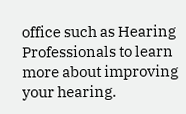office such as Hearing Professionals to learn more about improving your hearing.